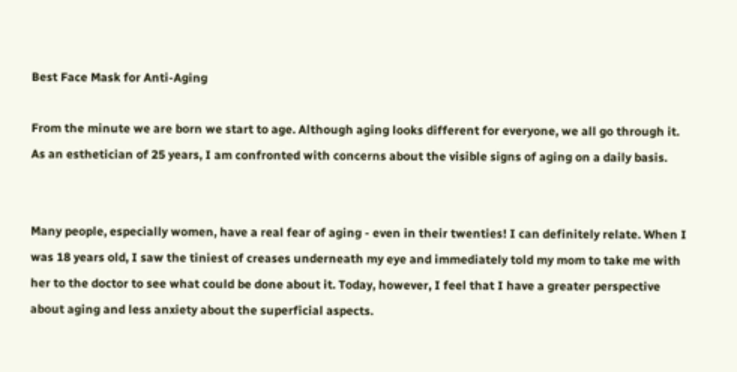Best Face Mask for Anti-Aging

From the minute we are born we start to age. Although aging looks different for everyone, we all go through it. As an esthetician of 25 years, I am confronted with concerns about the visible signs of aging on a daily basis.


Many people, especially women, have a real fear of aging - even in their twenties! I can definitely relate. When I was 18 years old, I saw the tiniest of creases underneath my eye and immediately told my mom to take me with her to the doctor to see what could be done about it. Today, however, I feel that I have a greater perspective about aging and less anxiety about the superficial aspects.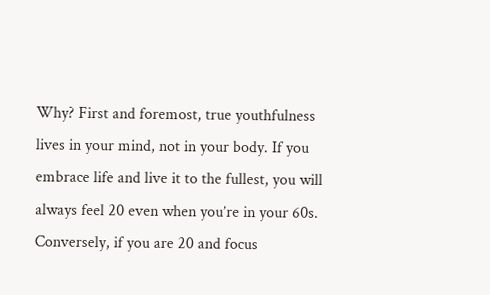Why? First and foremost, true youthfulness lives in your mind, not in your body. If you embrace life and live it to the fullest, you will always feel 20 even when you’re in your 60s.  Conversely, if you are 20 and focus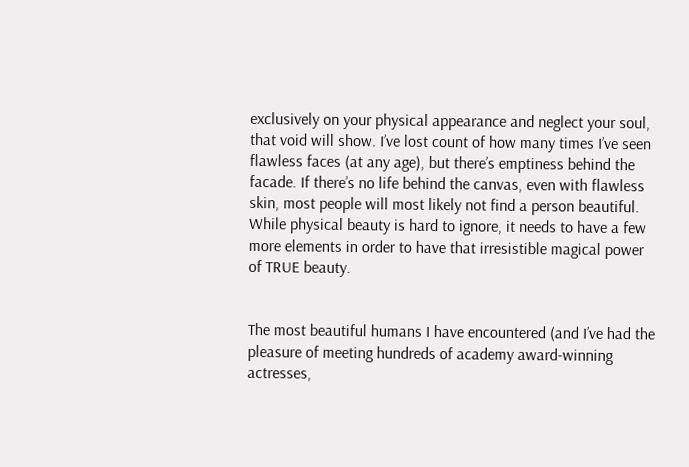exclusively on your physical appearance and neglect your soul, that void will show. I’ve lost count of how many times I’ve seen flawless faces (at any age), but there’s emptiness behind the facade. If there’s no life behind the canvas, even with flawless skin, most people will most likely not find a person beautiful. While physical beauty is hard to ignore, it needs to have a few more elements in order to have that irresistible magical power of TRUE beauty.


The most beautiful humans I have encountered (and I’ve had the pleasure of meeting hundreds of academy award-winning actresses,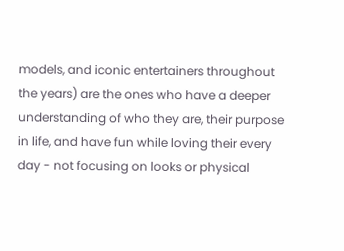models, and iconic entertainers throughout the years) are the ones who have a deeper understanding of who they are, their purpose in life, and have fun while loving their every day - not focusing on looks or physical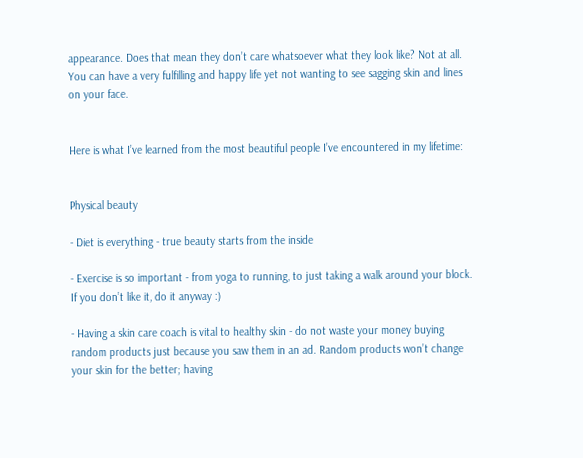appearance. Does that mean they don’t care whatsoever what they look like? Not at all. You can have a very fulfilling and happy life yet not wanting to see sagging skin and lines on your face.


Here is what I’ve learned from the most beautiful people I’ve encountered in my lifetime:


Physical beauty

- Diet is everything - true beauty starts from the inside

- Exercise is so important - from yoga to running, to just taking a walk around your block. If you don’t like it, do it anyway :)

- Having a skin care coach is vital to healthy skin - do not waste your money buying random products just because you saw them in an ad. Random products won’t change your skin for the better; having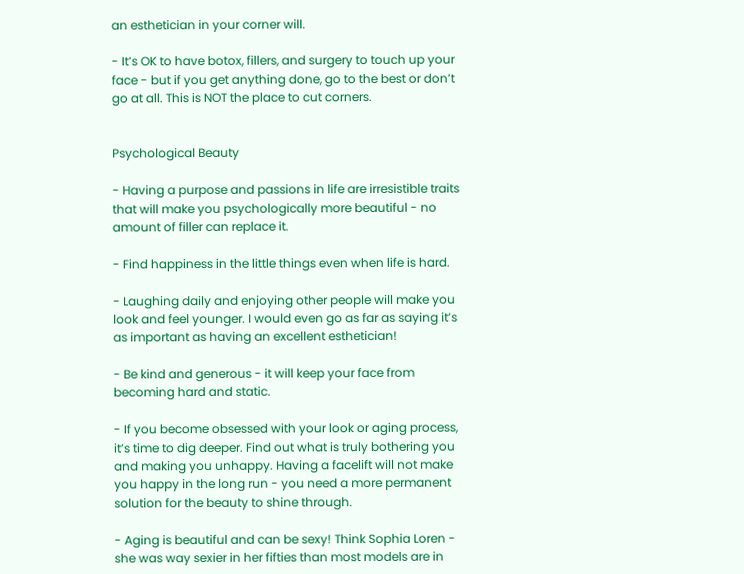an esthetician in your corner will.

- It’s OK to have botox, fillers, and surgery to touch up your face - but if you get anything done, go to the best or don’t go at all. This is NOT the place to cut corners.


Psychological Beauty

- Having a purpose and passions in life are irresistible traits that will make you psychologically more beautiful - no amount of filler can replace it.

- Find happiness in the little things even when life is hard.

- Laughing daily and enjoying other people will make you look and feel younger. I would even go as far as saying it’s as important as having an excellent esthetician!

- Be kind and generous - it will keep your face from becoming hard and static.

- If you become obsessed with your look or aging process, it’s time to dig deeper. Find out what is truly bothering you and making you unhappy. Having a facelift will not make you happy in the long run - you need a more permanent solution for the beauty to shine through.

- Aging is beautiful and can be sexy! Think Sophia Loren - she was way sexier in her fifties than most models are in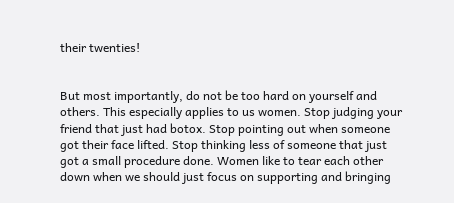their twenties!


But most importantly, do not be too hard on yourself and others. This especially applies to us women. Stop judging your friend that just had botox. Stop pointing out when someone got their face lifted. Stop thinking less of someone that just got a small procedure done. Women like to tear each other down when we should just focus on supporting and bringing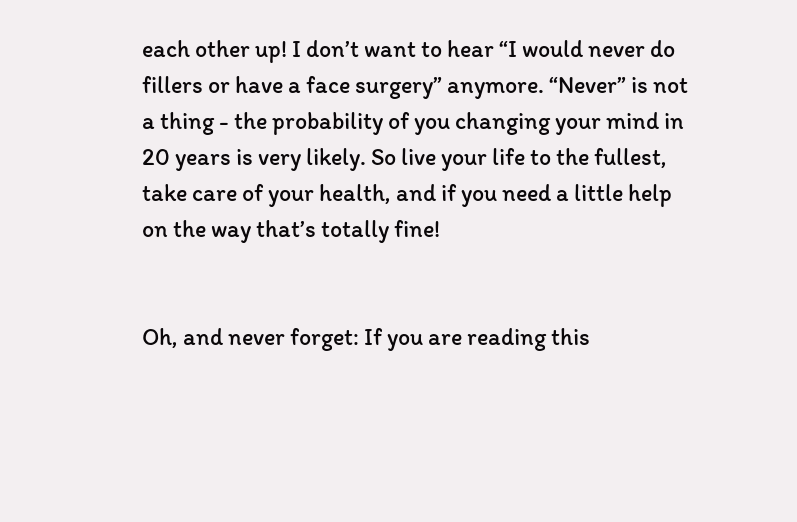each other up! I don’t want to hear “I would never do fillers or have a face surgery” anymore. “Never” is not a thing - the probability of you changing your mind in 20 years is very likely. So live your life to the fullest, take care of your health, and if you need a little help on the way that’s totally fine!


Oh, and never forget: If you are reading this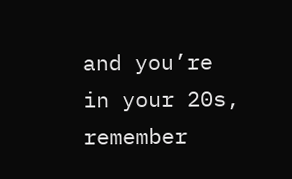and you’re in your 20s, remember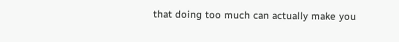that doing too much can actually make you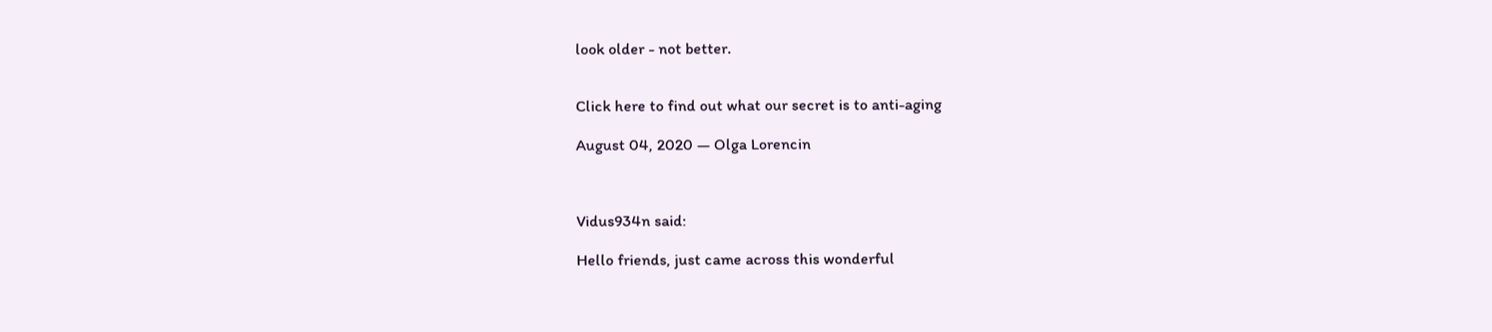look older - not better.


Click here to find out what our secret is to anti-aging

August 04, 2020 — Olga Lorencin



Vidus934n said:

Hello friends, just came across this wonderful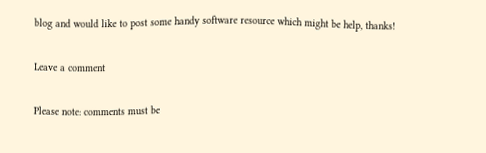blog and would like to post some handy software resource which might be help, thanks!

Leave a comment

Please note: comments must be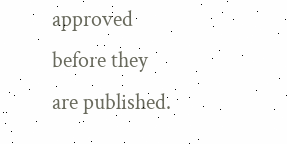approved before they are published.